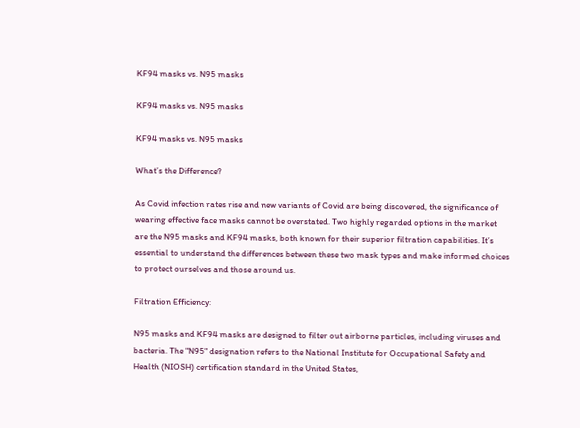KF94 masks vs. N95 masks

KF94 masks vs. N95 masks

KF94 masks vs. N95 masks

What’s the Difference?

As Covid infection rates rise and new variants of Covid are being discovered, the significance of wearing effective face masks cannot be overstated. Two highly regarded options in the market are the N95 masks and KF94 masks, both known for their superior filtration capabilities. It’s essential to understand the differences between these two mask types and make informed choices to protect ourselves and those around us.

Filtration Efficiency:

N95 masks and KF94 masks are designed to filter out airborne particles, including viruses and bacteria. The "N95" designation refers to the National Institute for Occupational Safety and Health (NIOSH) certification standard in the United States,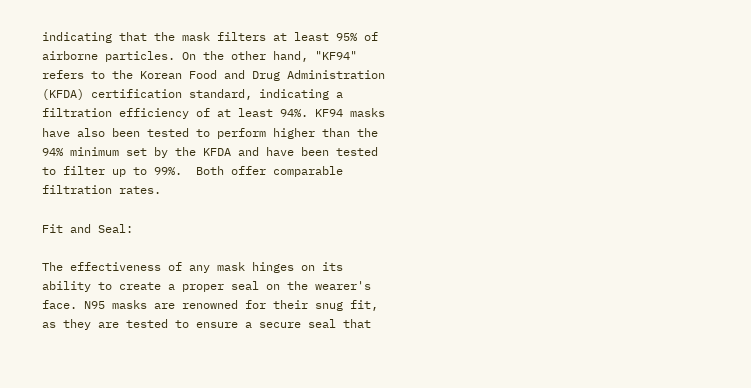indicating that the mask filters at least 95% of airborne particles. On the other hand, "KF94" refers to the Korean Food and Drug Administration (KFDA) certification standard, indicating a filtration efficiency of at least 94%. KF94 masks have also been tested to perform higher than the 94% minimum set by the KFDA and have been tested to filter up to 99%.  Both offer comparable filtration rates.

Fit and Seal:

The effectiveness of any mask hinges on its ability to create a proper seal on the wearer's face. N95 masks are renowned for their snug fit, as they are tested to ensure a secure seal that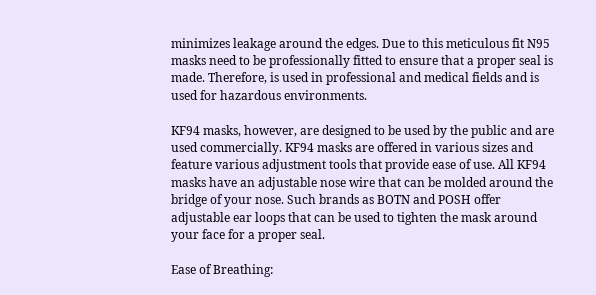minimizes leakage around the edges. Due to this meticulous fit N95 masks need to be professionally fitted to ensure that a proper seal is made. Therefore, is used in professional and medical fields and is used for hazardous environments.

KF94 masks, however, are designed to be used by the public and are used commercially. KF94 masks are offered in various sizes and feature various adjustment tools that provide ease of use. All KF94 masks have an adjustable nose wire that can be molded around the bridge of your nose. Such brands as BOTN and POSH offer adjustable ear loops that can be used to tighten the mask around your face for a proper seal.

Ease of Breathing: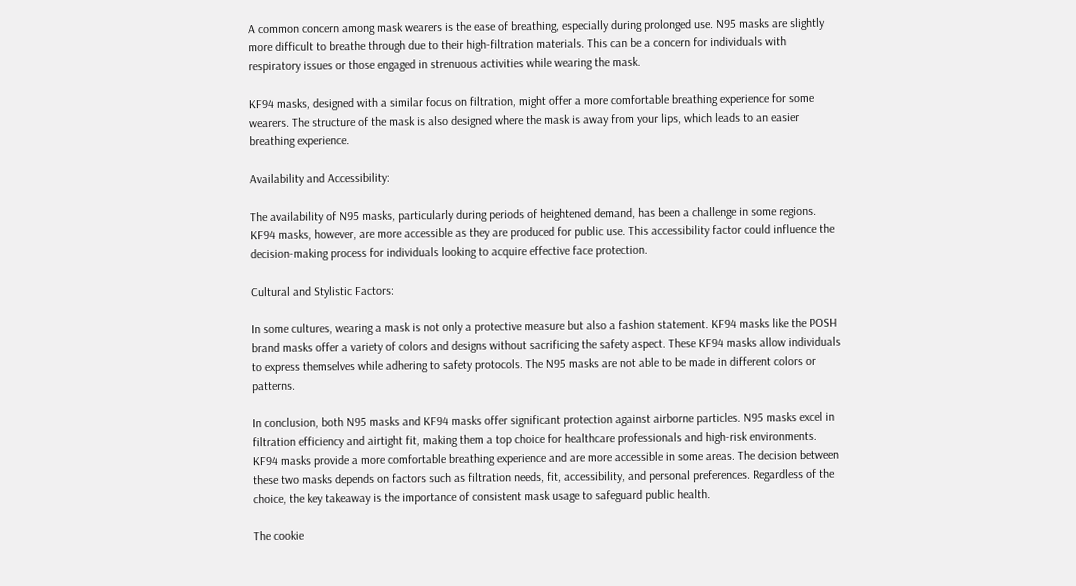A common concern among mask wearers is the ease of breathing, especially during prolonged use. N95 masks are slightly more difficult to breathe through due to their high-filtration materials. This can be a concern for individuals with respiratory issues or those engaged in strenuous activities while wearing the mask.

KF94 masks, designed with a similar focus on filtration, might offer a more comfortable breathing experience for some wearers. The structure of the mask is also designed where the mask is away from your lips, which leads to an easier breathing experience.

Availability and Accessibility:

The availability of N95 masks, particularly during periods of heightened demand, has been a challenge in some regions. KF94 masks, however, are more accessible as they are produced for public use. This accessibility factor could influence the decision-making process for individuals looking to acquire effective face protection.

Cultural and Stylistic Factors:

In some cultures, wearing a mask is not only a protective measure but also a fashion statement. KF94 masks like the POSH brand masks offer a variety of colors and designs without sacrificing the safety aspect. These KF94 masks allow individuals to express themselves while adhering to safety protocols. The N95 masks are not able to be made in different colors or patterns.

In conclusion, both N95 masks and KF94 masks offer significant protection against airborne particles. N95 masks excel in filtration efficiency and airtight fit, making them a top choice for healthcare professionals and high-risk environments. KF94 masks provide a more comfortable breathing experience and are more accessible in some areas. The decision between these two masks depends on factors such as filtration needs, fit, accessibility, and personal preferences. Regardless of the choice, the key takeaway is the importance of consistent mask usage to safeguard public health.

The cookie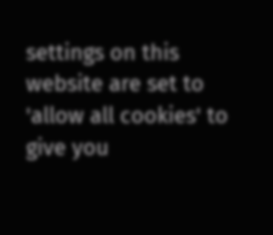settings on this website are set to 'allow all cookies' to give you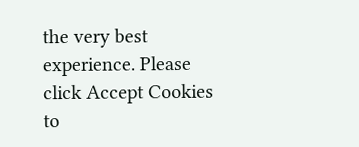the very best experience. Please click Accept Cookies to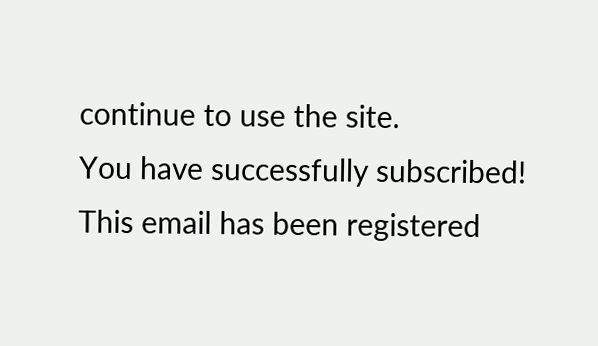continue to use the site.
You have successfully subscribed!
This email has been registered